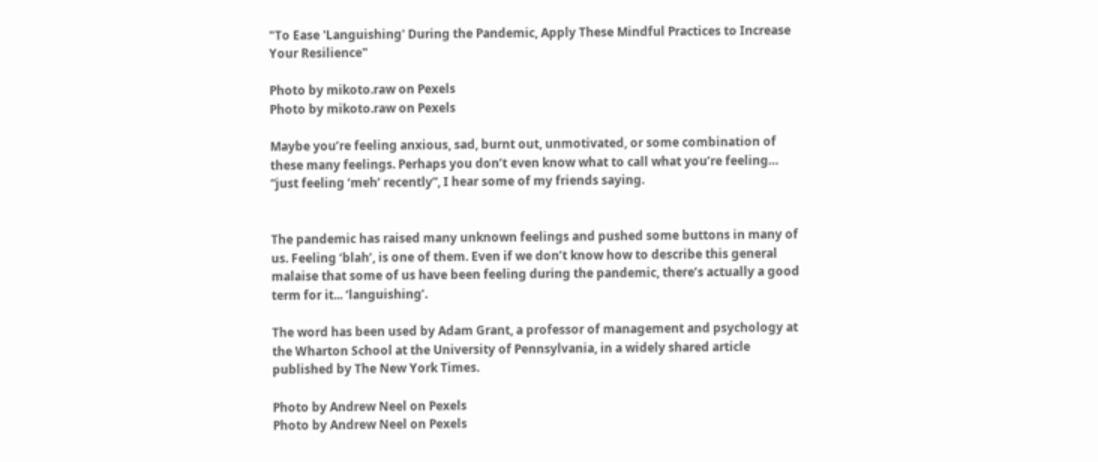"To Ease 'Languishing' During the Pandemic, Apply These Mindful Practices to Increase Your Resilience"

Photo by mikoto.raw on Pexels
Photo by mikoto.raw on Pexels

Maybe you’re feeling anxious, sad, burnt out, unmotivated, or some combination of these many feelings. Perhaps you don’t even know what to call what you’re feeling… “just feeling ‘meh’ recently”, I hear some of my friends saying.


The pandemic has raised many unknown feelings and pushed some buttons in many of us. Feeling ‘blah’, is one of them. Even if we don’t know how to describe this general malaise that some of us have been feeling during the pandemic, there’s actually a good term for it... ‘languishing’.

The word has been used by Adam Grant, a professor of management and psychology at the Wharton School at the University of Pennsylvania, in a widely shared article published by The New York Times.

Photo by Andrew Neel on Pexels
Photo by Andrew Neel on Pexels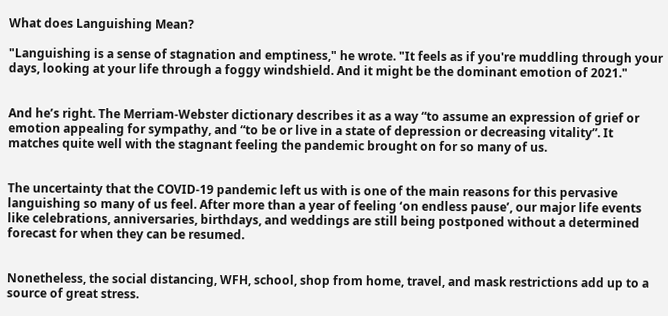What does Languishing Mean?

"Languishing is a sense of stagnation and emptiness," he wrote. "It feels as if you're muddling through your days, looking at your life through a foggy windshield. And it might be the dominant emotion of 2021."


And he’s right. The Merriam-Webster dictionary describes it as a way “to assume an expression of grief or emotion appealing for sympathy, and “to be or live in a state of depression or decreasing vitality”. It matches quite well with the stagnant feeling the pandemic brought on for so many of us.


The uncertainty that the COVID-19 pandemic left us with is one of the main reasons for this pervasive languishing so many of us feel. After more than a year of feeling ‘on endless pause’, our major life events like celebrations, anniversaries, birthdays, and weddings are still being postponed without a determined forecast for when they can be resumed.


Nonetheless, the social distancing, WFH, school, shop from home, travel, and mask restrictions add up to a source of great stress.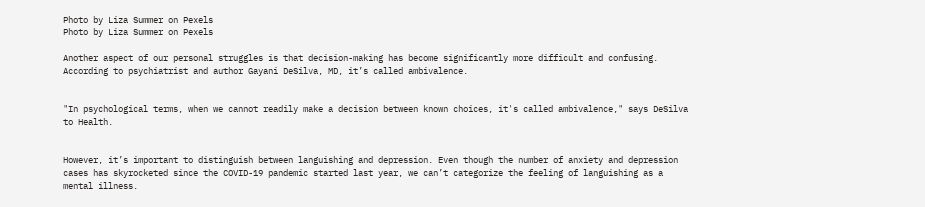Photo by Liza Summer on Pexels
Photo by Liza Summer on Pexels

Another aspect of our personal struggles is that decision-making has become significantly more difficult and confusing. According to psychiatrist and author Gayani DeSilva, MD, it’s called ambivalence.


"In psychological terms, when we cannot readily make a decision between known choices, it's called ambivalence," says DeSilva to Health.


However, it’s important to distinguish between languishing and depression. Even though the number of anxiety and depression cases has skyrocketed since the COVID-19 pandemic started last year, we can’t categorize the feeling of languishing as a mental illness.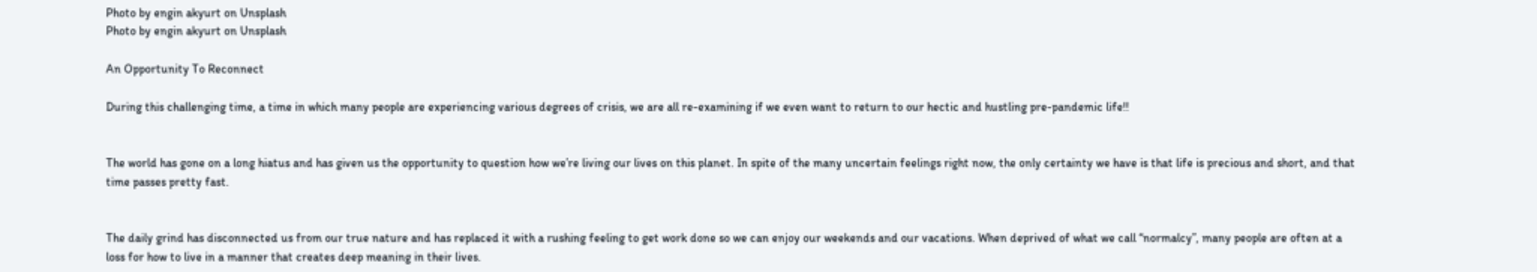Photo by engin akyurt on Unsplash
Photo by engin akyurt on Unsplash

An Opportunity To Reconnect

During this challenging time, a time in which many people are experiencing various degrees of crisis, we are all re-examining if we even want to return to our hectic and hustling pre-pandemic life!!


The world has gone on a long hiatus and has given us the opportunity to question how we’re living our lives on this planet. In spite of the many uncertain feelings right now, the only certainty we have is that life is precious and short, and that time passes pretty fast.


The daily grind has disconnected us from our true nature and has replaced it with a rushing feeling to get work done so we can enjoy our weekends and our vacations. When deprived of what we call “normalcy”, many people are often at a loss for how to live in a manner that creates deep meaning in their lives.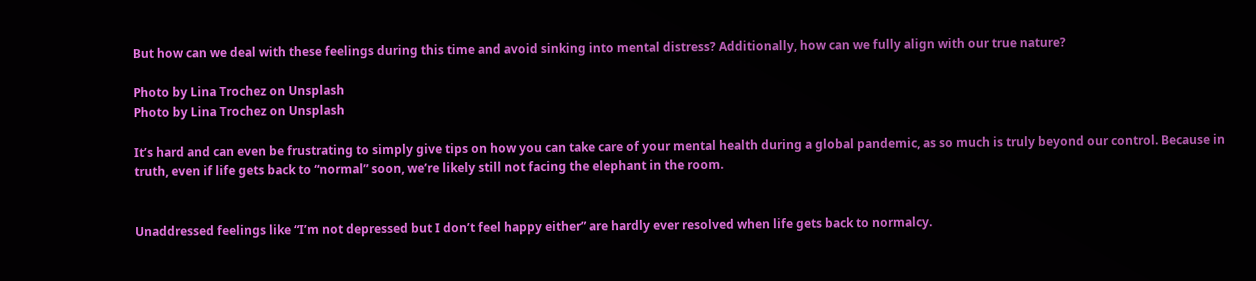But how can we deal with these feelings during this time and avoid sinking into mental distress? Additionally, how can we fully align with our true nature?

Photo by Lina Trochez on Unsplash
Photo by Lina Trochez on Unsplash

It’s hard and can even be frustrating to simply give tips on how you can take care of your mental health during a global pandemic, as so much is truly beyond our control. Because in truth, even if life gets back to “normal” soon, we’re likely still not facing the elephant in the room.


Unaddressed feelings like “I’m not depressed but I don’t feel happy either” are hardly ever resolved when life gets back to normalcy.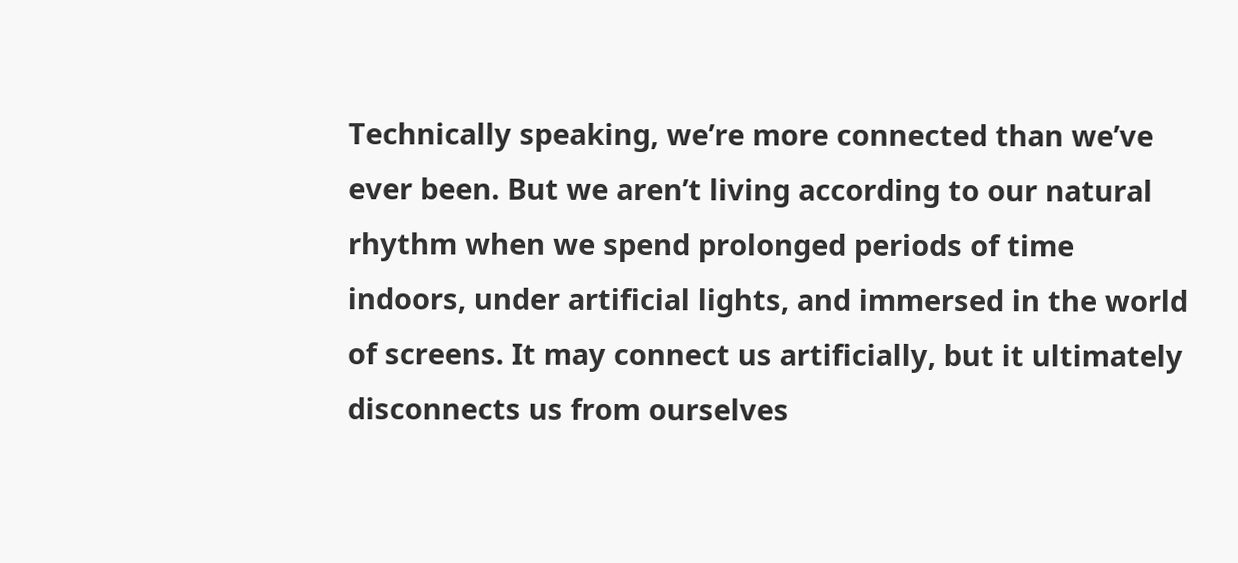Technically speaking, we’re more connected than we’ve ever been. But we aren’t living according to our natural rhythm when we spend prolonged periods of time indoors, under artificial lights, and immersed in the world of screens. It may connect us artificially, but it ultimately disconnects us from ourselves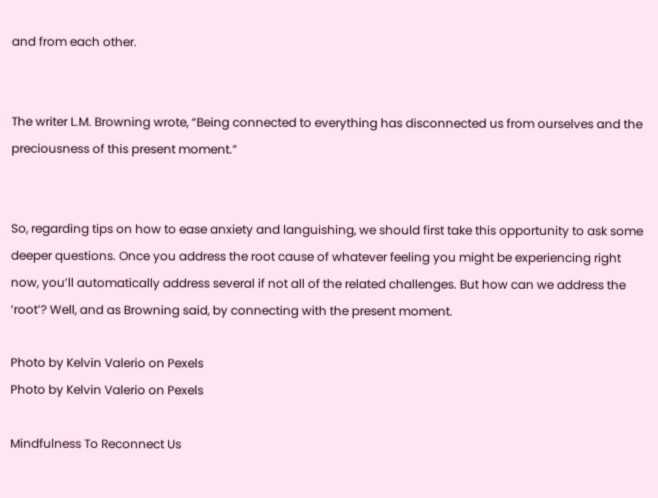and from each other.


The writer L.M. Browning wrote, “Being connected to everything has disconnected us from ourselves and the preciousness of this present moment.”


So, regarding tips on how to ease anxiety and languishing, we should first take this opportunity to ask some deeper questions. Once you address the root cause of whatever feeling you might be experiencing right now, you’ll automatically address several if not all of the related challenges. But how can we address the ‘root’? Well, and as Browning said, by connecting with the present moment.

Photo by Kelvin Valerio on Pexels
Photo by Kelvin Valerio on Pexels

Mindfulness To Reconnect Us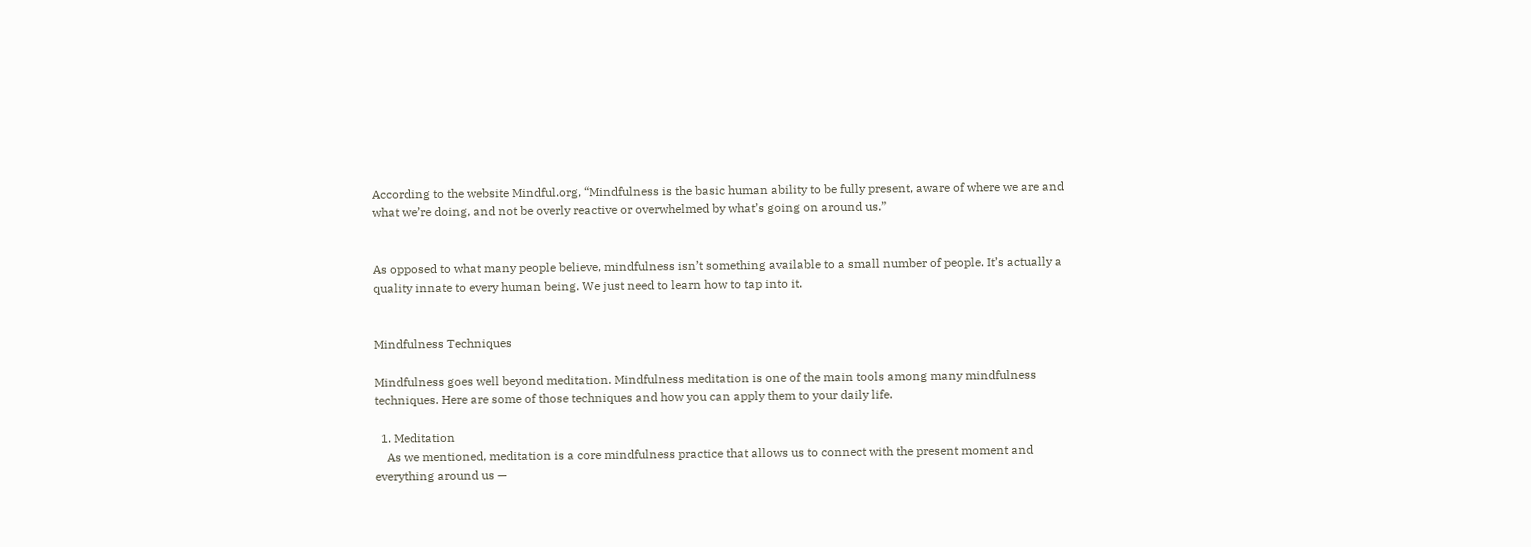According to the website Mindful.org, “Mindfulness is the basic human ability to be fully present, aware of where we are and what we’re doing, and not be overly reactive or overwhelmed by what’s going on around us.”


As opposed to what many people believe, mindfulness isn’t something available to a small number of people. It’s actually a quality innate to every human being. We just need to learn how to tap into it.


Mindfulness Techniques

Mindfulness goes well beyond meditation. Mindfulness meditation is one of the main tools among many mindfulness techniques. Here are some of those techniques and how you can apply them to your daily life.

  1. Meditation
    As we mentioned, meditation is a core mindfulness practice that allows us to connect with the present moment and everything around us —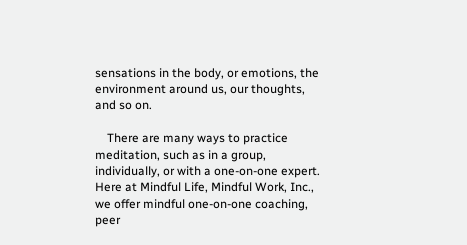sensations in the body, or emotions, the environment around us, our thoughts, and so on.

    There are many ways to practice meditation, such as in a group, individually, or with a one-on-one expert. Here at Mindful Life, Mindful Work, Inc., we offer mindful one-on-one coaching, peer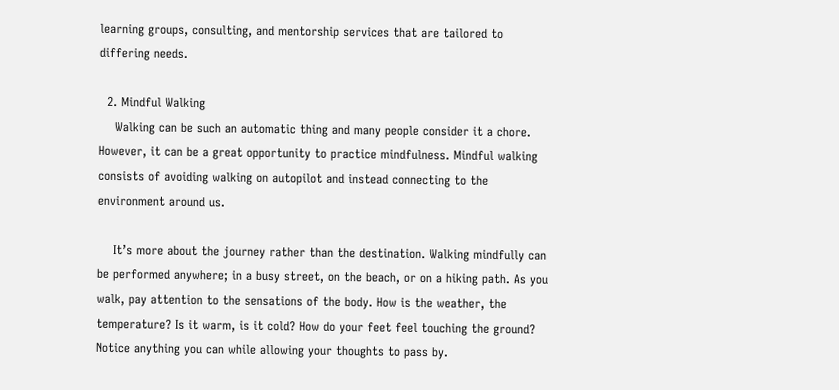learning groups, consulting, and mentorship services that are tailored to differing needs.

  2. Mindful Walking
    Walking can be such an automatic thing and many people consider it a chore. However, it can be a great opportunity to practice mindfulness. Mindful walking consists of avoiding walking on autopilot and instead connecting to the environment around us.

    It’s more about the journey rather than the destination. Walking mindfully can be performed anywhere; in a busy street, on the beach, or on a hiking path. As you walk, pay attention to the sensations of the body. How is the weather, the temperature? Is it warm, is it cold? How do your feet feel touching the ground? Notice anything you can while allowing your thoughts to pass by.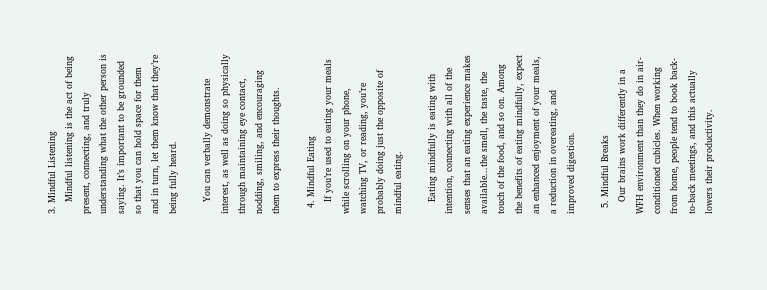3. Mindful Listening
    Mindful listening is the act of being present, connecting, and truly understanding what the other person is saying. It’s important to be grounded so that you can hold space for them and in turn, let them know that they’re being fully heard.

    You can verbally demonstrate interest, as well as doing so physically through maintaining eye contact, nodding, smiling, and encouraging them to express their thoughts.

  4. Mindful Eating
    If you’re used to eating your meals while scrolling on your phone, watching TV, or reading, you’re probably doing just the opposite of mindful eating.

    Eating mindfully is eating with intention, connecting with all of the senses that an eating experience makes available...the smell, the taste, the touch of the food, and so on. Among the benefits of eating mindfully, expect an enhanced enjoyment of your meals, a reduction in overeating, and improved digestion.

  5. Mindful Breaks
    Our brains work differently in a WFH environment than they do in air-conditioned cubicles. When working from home, people tend to book back-to-back meetings, and this actually lowers their productivity.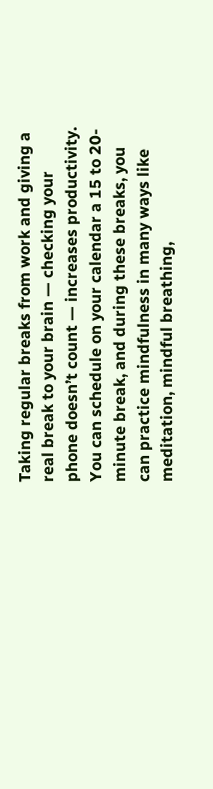Taking regular breaks from work and giving a real break to your brain — checking your phone doesn’t count — increases productivity. You can schedule on your calendar a 15 to 20-minute break, and during these breaks, you can practice mindfulness in many ways like meditation, mindful breathing,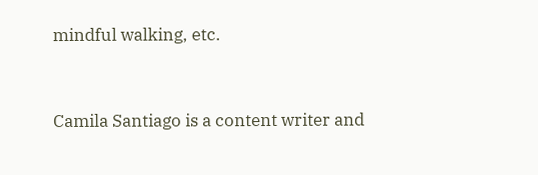mindful walking, etc.


Camila Santiago is a content writer and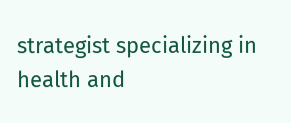strategist specializing in health and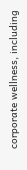corporate wellness, including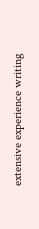extensive experience writing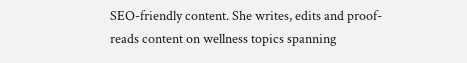SEO-friendly content. She writes, edits and proof-reads content on wellness topics spanning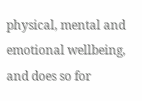physical, mental and emotional wellbeing, and does so for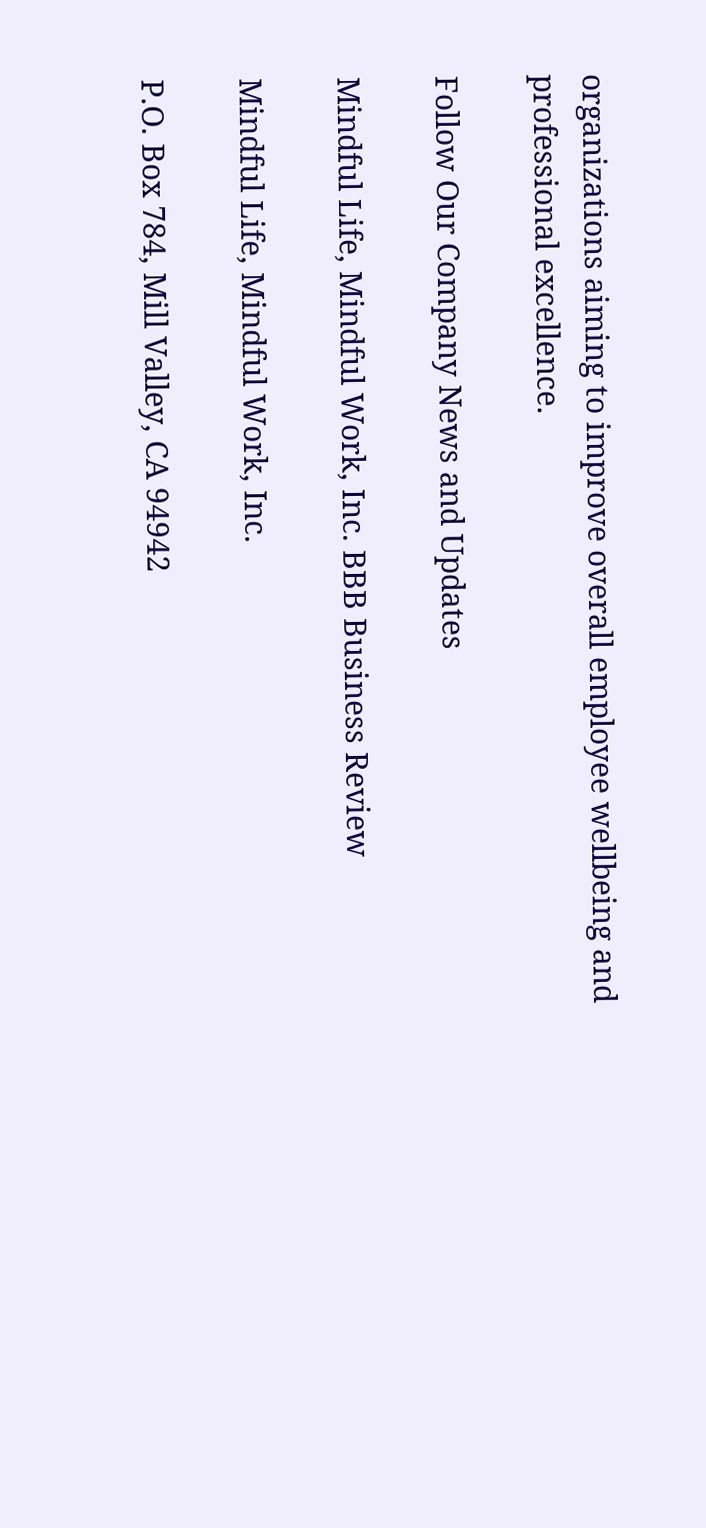organizations aiming to improve overall employee wellbeing and professional excellence.

Follow Our Company News and Updates

Mindful Life, Mindful Work, Inc. BBB Business Review

Mindful Life, Mindful Work, Inc.

P.O. Box 784, Mill Valley, CA 94942